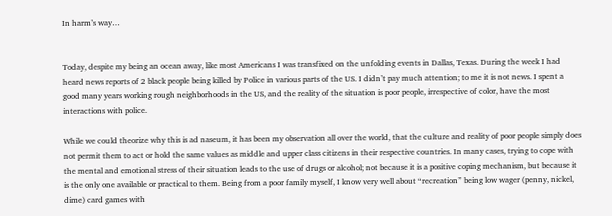In harm’s way…


Today, despite my being an ocean away, like most Americans I was transfixed on the unfolding events in Dallas, Texas. During the week I had heard news reports of 2 black people being killed by Police in various parts of the US. I didn’t pay much attention; to me it is not news. I spent a good many years working rough neighborhoods in the US, and the reality of the situation is poor people, irrespective of color, have the most interactions with police.

While we could theorize why this is ad naseum, it has been my observation all over the world, that the culture and reality of poor people simply does not permit them to act or hold the same values as middle and upper class citizens in their respective countries. In many cases, trying to cope with the mental and emotional stress of their situation leads to the use of drugs or alcohol; not because it is a positive coping mechanism, but because it is the only one available or practical to them. Being from a poor family myself, I know very well about “recreation” being low wager (penny, nickel, dime) card games with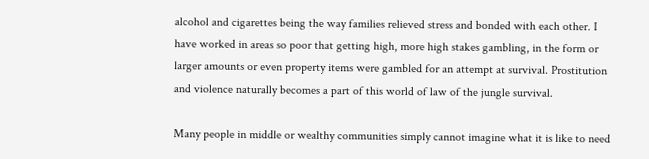alcohol and cigarettes being the way families relieved stress and bonded with each other. I have worked in areas so poor that getting high, more high stakes gambling, in the form or larger amounts or even property items were gambled for an attempt at survival. Prostitution and violence naturally becomes a part of this world of law of the jungle survival.

Many people in middle or wealthy communities simply cannot imagine what it is like to need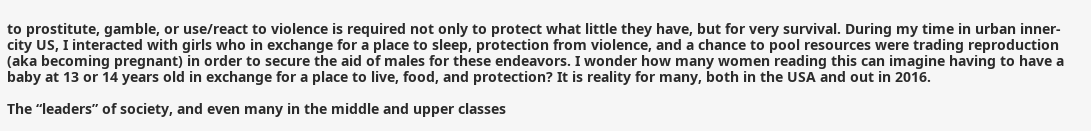to prostitute, gamble, or use/react to violence is required not only to protect what little they have, but for very survival. During my time in urban inner-city US, I interacted with girls who in exchange for a place to sleep, protection from violence, and a chance to pool resources were trading reproduction (aka becoming pregnant) in order to secure the aid of males for these endeavors. I wonder how many women reading this can imagine having to have a baby at 13 or 14 years old in exchange for a place to live, food, and protection? It is reality for many, both in the USA and out in 2016.

The “leaders” of society, and even many in the middle and upper classes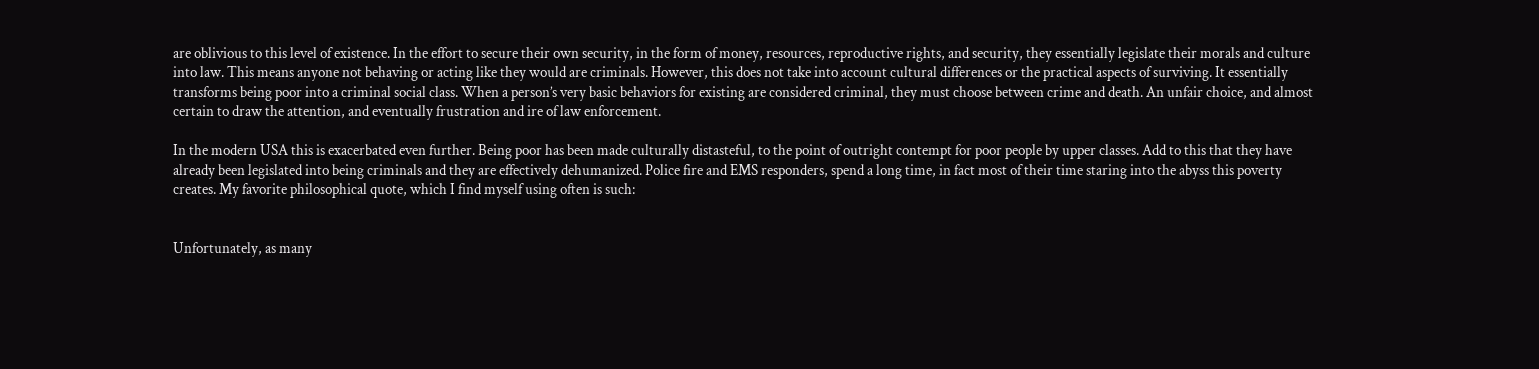are oblivious to this level of existence. In the effort to secure their own security, in the form of money, resources, reproductive rights, and security, they essentially legislate their morals and culture into law. This means anyone not behaving or acting like they would are criminals. However, this does not take into account cultural differences or the practical aspects of surviving. It essentially transforms being poor into a criminal social class. When a person’s very basic behaviors for existing are considered criminal, they must choose between crime and death. An unfair choice, and almost certain to draw the attention, and eventually frustration and ire of law enforcement.

In the modern USA this is exacerbated even further. Being poor has been made culturally distasteful, to the point of outright contempt for poor people by upper classes. Add to this that they have already been legislated into being criminals and they are effectively dehumanized. Police fire and EMS responders, spend a long time, in fact most of their time staring into the abyss this poverty creates. My favorite philosophical quote, which I find myself using often is such:


Unfortunately, as many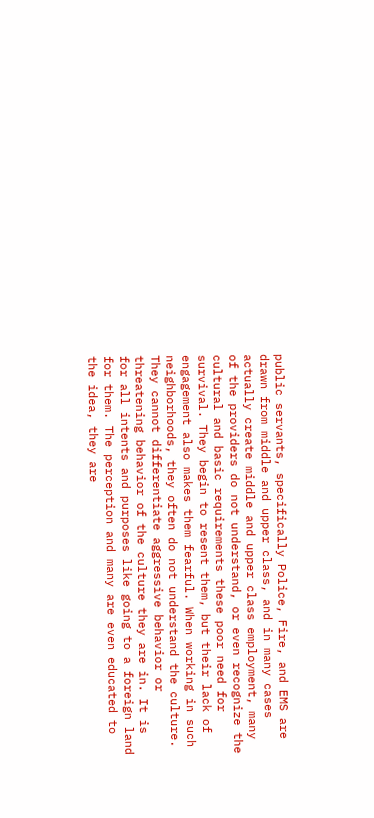public servants, specifically Police, Fire, and EMS are drawn from middle and upper class, and in many cases actually create middle and upper class employment, many of the providers do not understand, or even recognize the cultural and basic requirements these poor need for survival. They begin to resent them, but their lack of engagement also makes them fearful. When working in such neighborhoods, they often do not understand the culture. They cannot differentiate aggressive behavior or threatening behavior of the culture they are in. It is for all intents and purposes like going to a foreign land for them. The perception and many are even educated to the idea, they are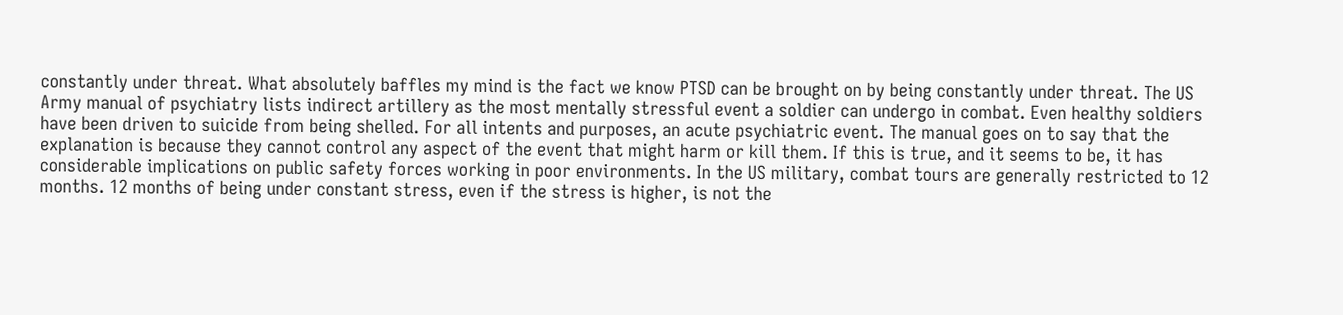constantly under threat. What absolutely baffles my mind is the fact we know PTSD can be brought on by being constantly under threat. The US Army manual of psychiatry lists indirect artillery as the most mentally stressful event a soldier can undergo in combat. Even healthy soldiers have been driven to suicide from being shelled. For all intents and purposes, an acute psychiatric event. The manual goes on to say that the explanation is because they cannot control any aspect of the event that might harm or kill them. If this is true, and it seems to be, it has considerable implications on public safety forces working in poor environments. In the US military, combat tours are generally restricted to 12 months. 12 months of being under constant stress, even if the stress is higher, is not the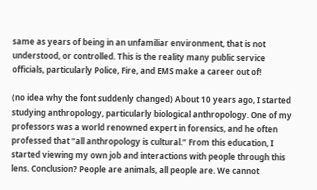same as years of being in an unfamiliar environment, that is not understood, or controlled. This is the reality many public service officials, particularly Police, Fire, and EMS make a career out of!

(no idea why the font suddenly changed) About 10 years ago, I started studying anthropology, particularly biological anthropology. One of my professors was a world renowned expert in forensics, and he often professed that “all anthropology is cultural.” From this education, I started viewing my own job and interactions with people through this lens. Conclusion? People are animals, all people are. We cannot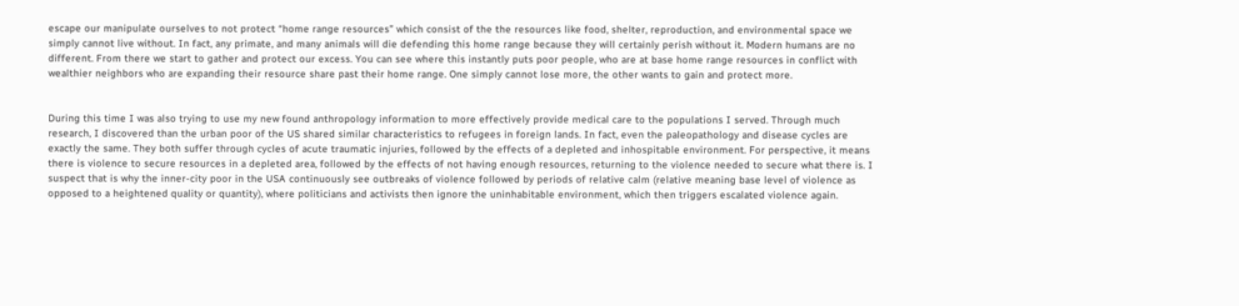escape our manipulate ourselves to not protect “home range resources” which consist of the the resources like food, shelter, reproduction, and environmental space we simply cannot live without. In fact, any primate, and many animals will die defending this home range because they will certainly perish without it. Modern humans are no different. From there we start to gather and protect our excess. You can see where this instantly puts poor people, who are at base home range resources in conflict with wealthier neighbors who are expanding their resource share past their home range. One simply cannot lose more, the other wants to gain and protect more.


During this time I was also trying to use my new found anthropology information to more effectively provide medical care to the populations I served. Through much research, I discovered than the urban poor of the US shared similar characteristics to refugees in foreign lands. In fact, even the paleopathology and disease cycles are exactly the same. They both suffer through cycles of acute traumatic injuries, followed by the effects of a depleted and inhospitable environment. For perspective, it means there is violence to secure resources in a depleted area, followed by the effects of not having enough resources, returning to the violence needed to secure what there is. I suspect that is why the inner-city poor in the USA continuously see outbreaks of violence followed by periods of relative calm (relative meaning base level of violence as opposed to a heightened quality or quantity), where politicians and activists then ignore the uninhabitable environment, which then triggers escalated violence again.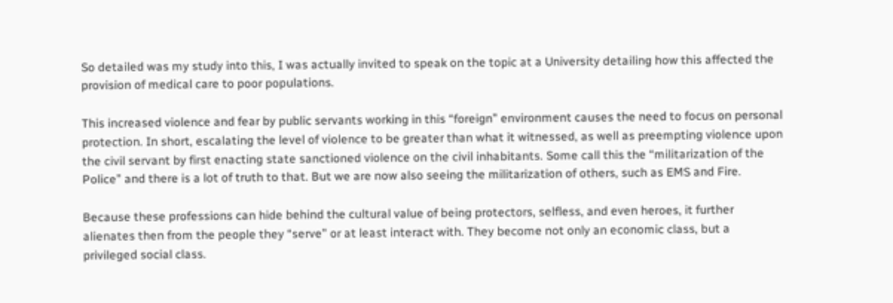So detailed was my study into this, I was actually invited to speak on the topic at a University detailing how this affected the provision of medical care to poor populations.

This increased violence and fear by public servants working in this “foreign” environment causes the need to focus on personal protection. In short, escalating the level of violence to be greater than what it witnessed, as well as preempting violence upon the civil servant by first enacting state sanctioned violence on the civil inhabitants. Some call this the “militarization of the Police” and there is a lot of truth to that. But we are now also seeing the militarization of others, such as EMS and Fire.

Because these professions can hide behind the cultural value of being protectors, selfless, and even heroes, it further alienates then from the people they “serve” or at least interact with. They become not only an economic class, but a privileged social class.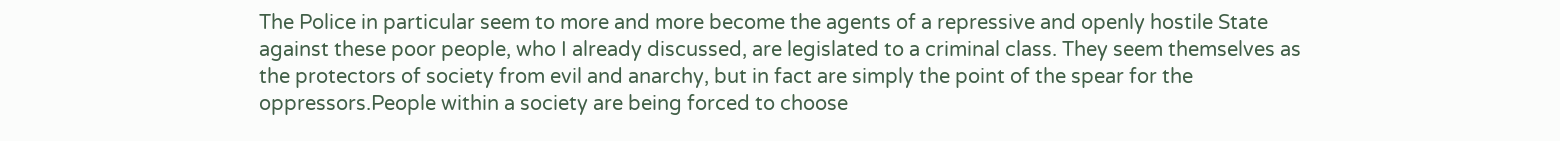The Police in particular seem to more and more become the agents of a repressive and openly hostile State against these poor people, who I already discussed, are legislated to a criminal class. They seem themselves as the protectors of society from evil and anarchy, but in fact are simply the point of the spear for the oppressors.People within a society are being forced to choose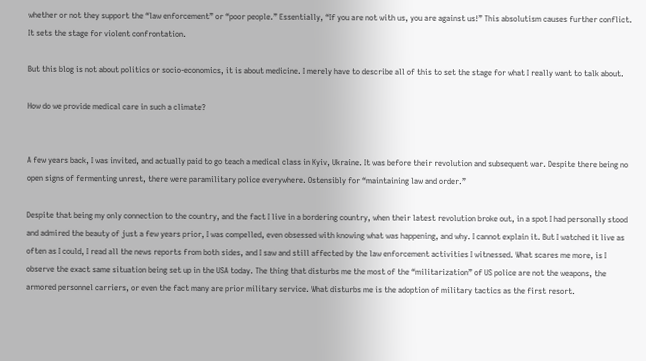whether or not they support the “law enforcement” or “poor people.” Essentially, “If you are not with us, you are against us!” This absolutism causes further conflict. It sets the stage for violent confrontation.

But this blog is not about politics or socio-economics, it is about medicine. I merely have to describe all of this to set the stage for what I really want to talk about.

How do we provide medical care in such a climate?


A few years back, I was invited, and actually paid to go teach a medical class in Kyiv, Ukraine. It was before their revolution and subsequent war. Despite there being no open signs of fermenting unrest, there were paramilitary police everywhere. Ostensibly for “maintaining law and order.”

Despite that being my only connection to the country, and the fact I live in a bordering country, when their latest revolution broke out, in a spot I had personally stood and admired the beauty of just a few years prior, I was compelled, even obsessed with knowing what was happening, and why. I cannot explain it. But I watched it live as often as I could, I read all the news reports from both sides, and I saw and still affected by the law enforcement activities I witnessed. What scares me more, is I observe the exact same situation being set up in the USA today. The thing that disturbs me the most of the “militarization” of US police are not the weapons, the armored personnel carriers, or even the fact many are prior military service. What disturbs me is the adoption of military tactics as the first resort.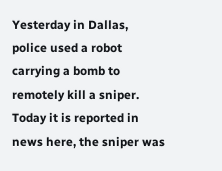Yesterday in Dallas, police used a robot carrying a bomb to remotely kill a sniper. Today it is reported in news here, the sniper was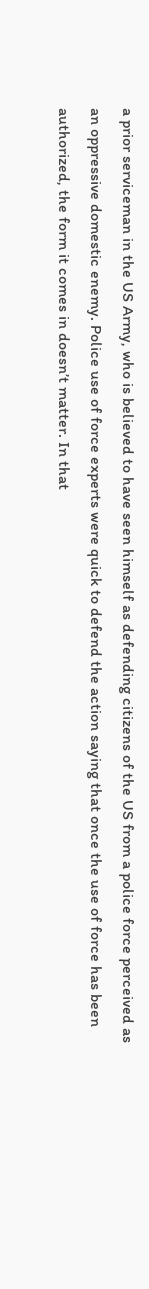a prior serviceman in the US Army, who is believed to have seen himself as defending citizens of the US from a police force perceived as an oppressive domestic enemy. Police use of force experts were quick to defend the action saying that once the use of force has been authorized, the form it comes in doesn’t matter. In that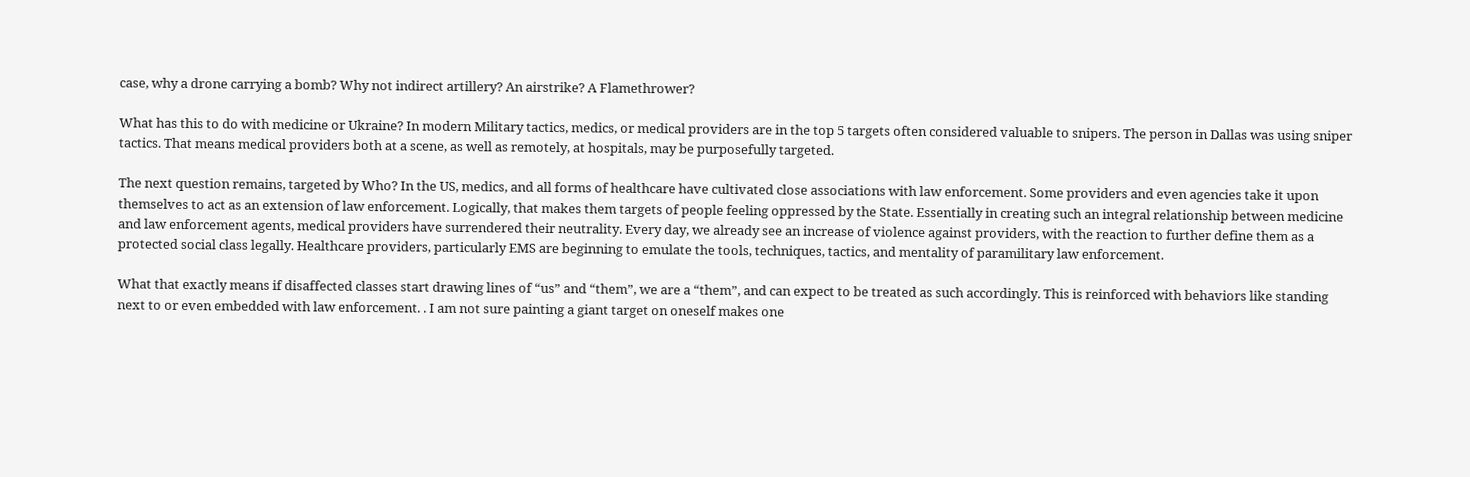case, why a drone carrying a bomb? Why not indirect artillery? An airstrike? A Flamethrower?

What has this to do with medicine or Ukraine? In modern Military tactics, medics, or medical providers are in the top 5 targets often considered valuable to snipers. The person in Dallas was using sniper tactics. That means medical providers both at a scene, as well as remotely, at hospitals, may be purposefully targeted.

The next question remains, targeted by Who? In the US, medics, and all forms of healthcare have cultivated close associations with law enforcement. Some providers and even agencies take it upon themselves to act as an extension of law enforcement. Logically, that makes them targets of people feeling oppressed by the State. Essentially in creating such an integral relationship between medicine and law enforcement agents, medical providers have surrendered their neutrality. Every day, we already see an increase of violence against providers, with the reaction to further define them as a protected social class legally. Healthcare providers, particularly EMS are beginning to emulate the tools, techniques, tactics, and mentality of paramilitary law enforcement.

What that exactly means if disaffected classes start drawing lines of “us” and “them”, we are a “them”, and can expect to be treated as such accordingly. This is reinforced with behaviors like standing next to or even embedded with law enforcement. . I am not sure painting a giant target on oneself makes one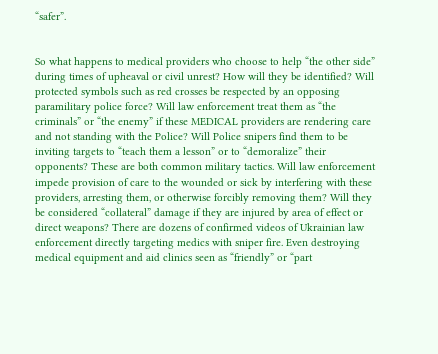“safer”.


So what happens to medical providers who choose to help “the other side” during times of upheaval or civil unrest? How will they be identified? Will protected symbols such as red crosses be respected by an opposing paramilitary police force? Will law enforcement treat them as “the criminals” or “the enemy” if these MEDICAL providers are rendering care and not standing with the Police? Will Police snipers find them to be inviting targets to “teach them a lesson” or to “demoralize” their opponents? These are both common military tactics. Will law enforcement impede provision of care to the wounded or sick by interfering with these providers, arresting them, or otherwise forcibly removing them? Will they be considered “collateral” damage if they are injured by area of effect or direct weapons? There are dozens of confirmed videos of Ukrainian law enforcement directly targeting medics with sniper fire. Even destroying medical equipment and aid clinics seen as “friendly” or “part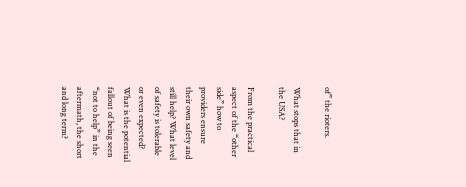of” the rioters.

What stops that in the USA?

From the practical aspect of the “other side” how to providers ensure their own safety and still help? What level of safety is tolerable or even expected? What is the potential fallout of being seen “not to help” in the aftermath, the short and long term?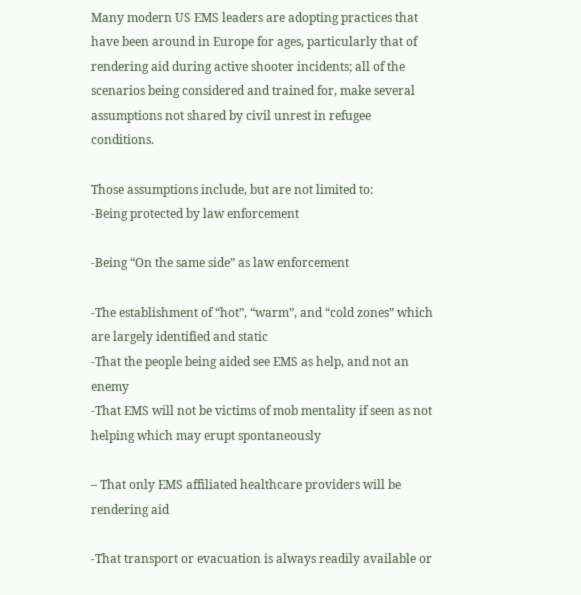Many modern US EMS leaders are adopting practices that have been around in Europe for ages, particularly that of rendering aid during active shooter incidents; all of the scenarios being considered and trained for, make several assumptions not shared by civil unrest in refugee conditions.

Those assumptions include, but are not limited to:
-Being protected by law enforcement

-Being “On the same side” as law enforcement

-The establishment of “hot”, “warm”, and “cold zones” which are largely identified and static
-That the people being aided see EMS as help, and not an enemy
-That EMS will not be victims of mob mentality if seen as not helping which may erupt spontaneously

– That only EMS affiliated healthcare providers will be rendering aid

-That transport or evacuation is always readily available or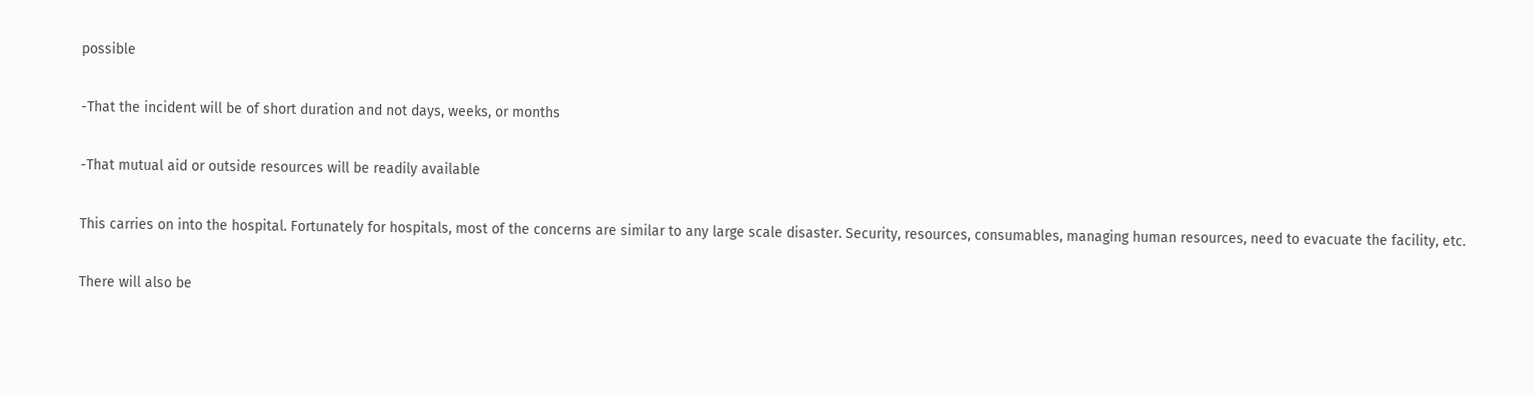possible

-That the incident will be of short duration and not days, weeks, or months

-That mutual aid or outside resources will be readily available

This carries on into the hospital. Fortunately for hospitals, most of the concerns are similar to any large scale disaster. Security, resources, consumables, managing human resources, need to evacuate the facility, etc.

There will also be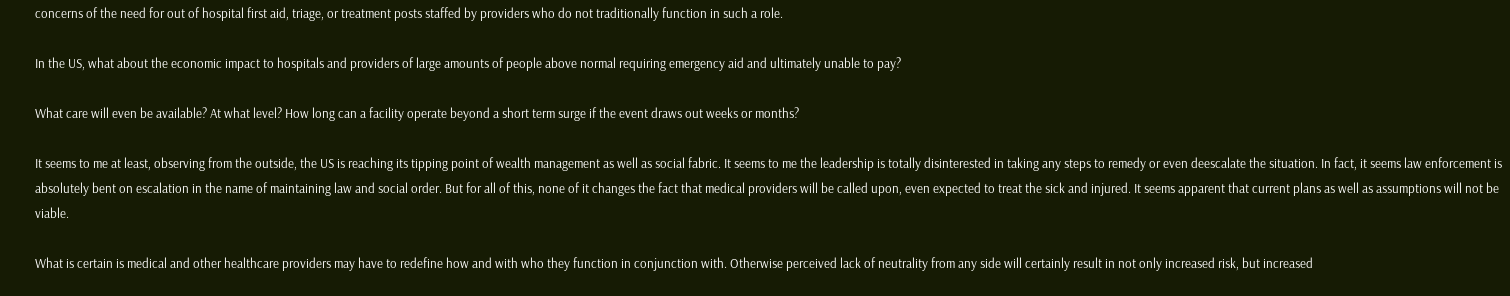concerns of the need for out of hospital first aid, triage, or treatment posts staffed by providers who do not traditionally function in such a role.

In the US, what about the economic impact to hospitals and providers of large amounts of people above normal requiring emergency aid and ultimately unable to pay?

What care will even be available? At what level? How long can a facility operate beyond a short term surge if the event draws out weeks or months?

It seems to me at least, observing from the outside, the US is reaching its tipping point of wealth management as well as social fabric. It seems to me the leadership is totally disinterested in taking any steps to remedy or even deescalate the situation. In fact, it seems law enforcement is absolutely bent on escalation in the name of maintaining law and social order. But for all of this, none of it changes the fact that medical providers will be called upon, even expected to treat the sick and injured. It seems apparent that current plans as well as assumptions will not be viable.

What is certain is medical and other healthcare providers may have to redefine how and with who they function in conjunction with. Otherwise perceived lack of neutrality from any side will certainly result in not only increased risk, but increased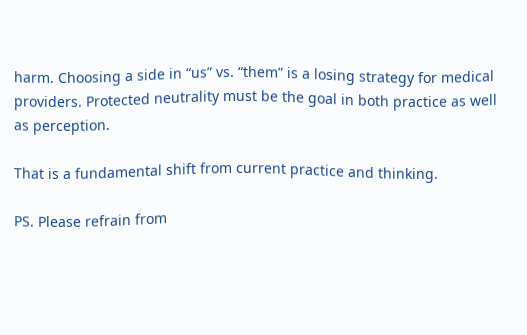harm. Choosing a side in “us” vs. “them” is a losing strategy for medical providers. Protected neutrality must be the goal in both practice as well as perception.

That is a fundamental shift from current practice and thinking.

PS. Please refrain from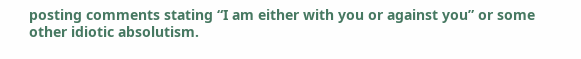posting comments stating “I am either with you or against you” or some other idiotic absolutism.